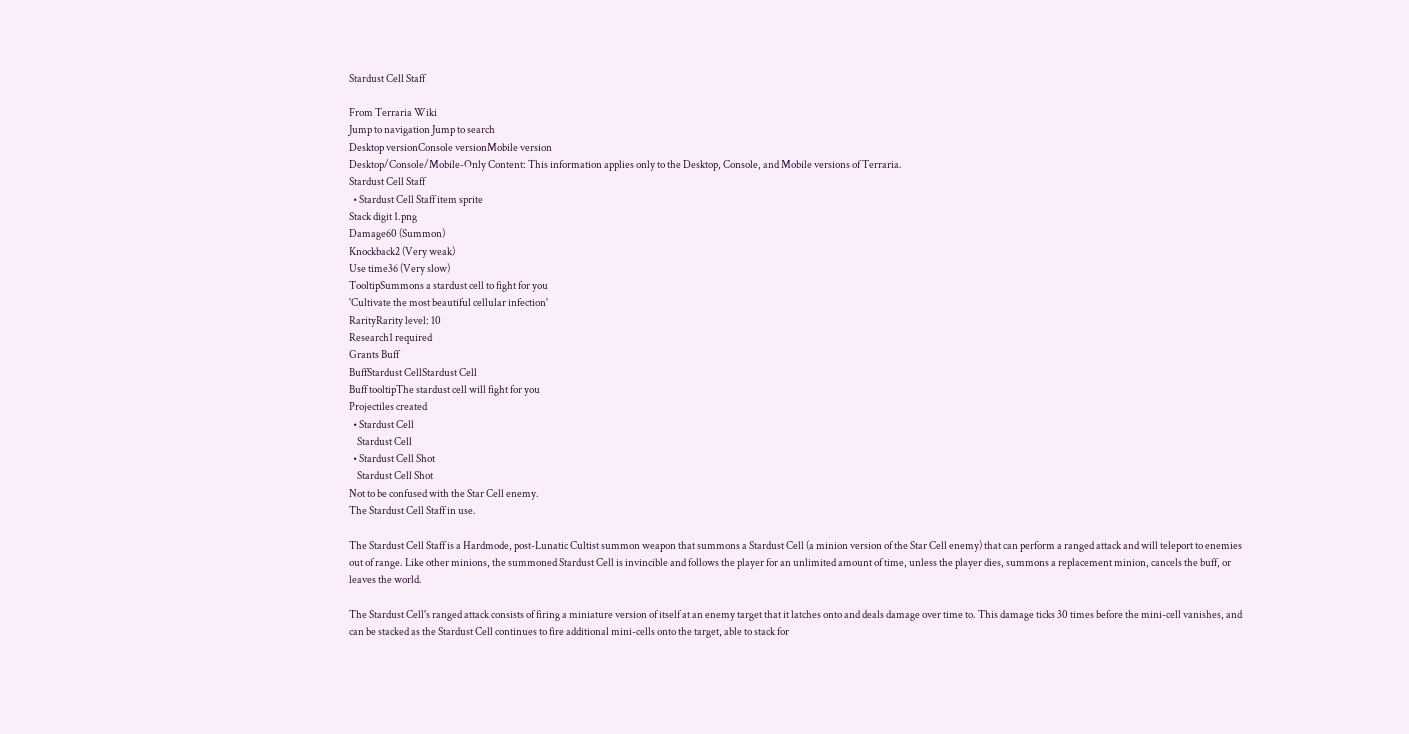Stardust Cell Staff

From Terraria Wiki
Jump to navigation Jump to search
Desktop versionConsole versionMobile version
Desktop/Console/Mobile-Only Content: This information applies only to the Desktop, Console, and Mobile versions of Terraria.
Stardust Cell Staff
  • Stardust Cell Staff item sprite
Stack digit 1.png
Damage60 (Summon)
Knockback2 (Very weak)
Use time36 (Very slow)
TooltipSummons a stardust cell to fight for you
'Cultivate the most beautiful cellular infection'
RarityRarity level: 10
Research1 required
Grants Buff
BuffStardust CellStardust Cell
Buff tooltipThe stardust cell will fight for you
Projectiles created
  • Stardust Cell
    Stardust Cell
  • Stardust Cell Shot
    Stardust Cell Shot
Not to be confused with the Star Cell enemy.
The Stardust Cell Staff in use.

The Stardust Cell Staff is a Hardmode, post-Lunatic Cultist summon weapon that summons a Stardust Cell (a minion version of the Star Cell enemy) that can perform a ranged attack and will teleport to enemies out of range. Like other minions, the summoned Stardust Cell is invincible and follows the player for an unlimited amount of time, unless the player dies, summons a replacement minion, cancels the buff, or leaves the world.

The Stardust Cell's ranged attack consists of firing a miniature version of itself at an enemy target that it latches onto and deals damage over time to. This damage ticks 30 times before the mini-cell vanishes, and can be stacked as the Stardust Cell continues to fire additional mini-cells onto the target, able to stack for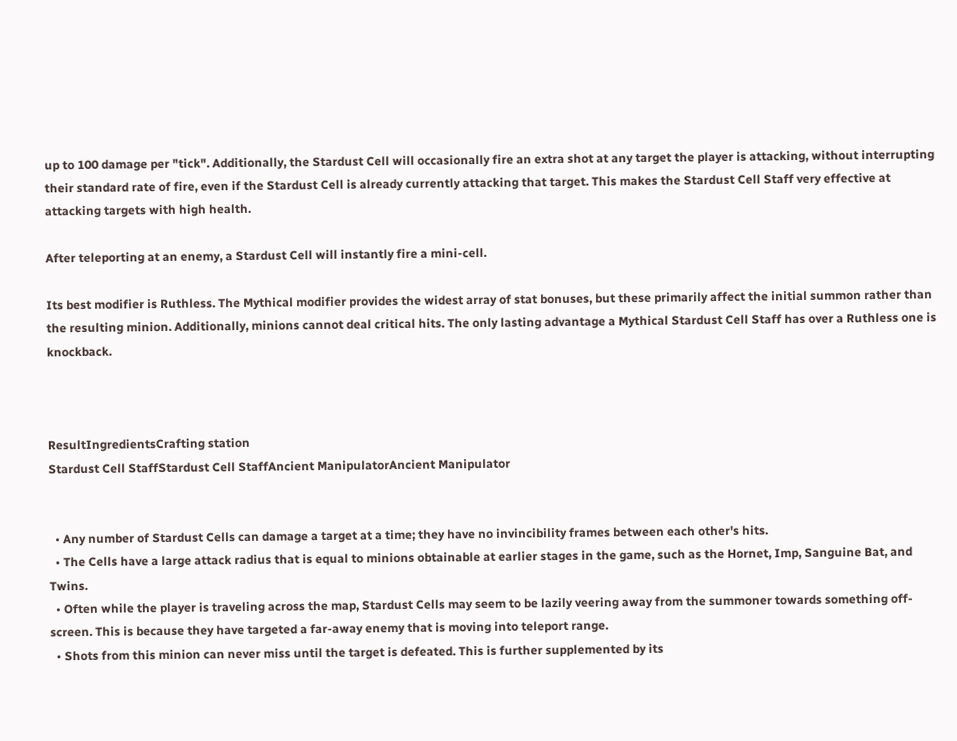up to 100 damage per "tick". Additionally, the Stardust Cell will occasionally fire an extra shot at any target the player is attacking, without interrupting their standard rate of fire, even if the Stardust Cell is already currently attacking that target. This makes the Stardust Cell Staff very effective at attacking targets with high health.

After teleporting at an enemy, a Stardust Cell will instantly fire a mini-cell.

Its best modifier is Ruthless. The Mythical modifier provides the widest array of stat bonuses, but these primarily affect the initial summon rather than the resulting minion. Additionally, minions cannot deal critical hits. The only lasting advantage a Mythical Stardust Cell Staff has over a Ruthless one is knockback.



ResultIngredientsCrafting station
Stardust Cell StaffStardust Cell StaffAncient ManipulatorAncient Manipulator


  • Any number of Stardust Cells can damage a target at a time; they have no invincibility frames between each other's hits.
  • The Cells have a large attack radius that is equal to minions obtainable at earlier stages in the game, such as the Hornet, Imp, Sanguine Bat, and Twins.
  • Often while the player is traveling across the map, Stardust Cells may seem to be lazily veering away from the summoner towards something off-screen. This is because they have targeted a far-away enemy that is moving into teleport range.
  • Shots from this minion can never miss until the target is defeated. This is further supplemented by its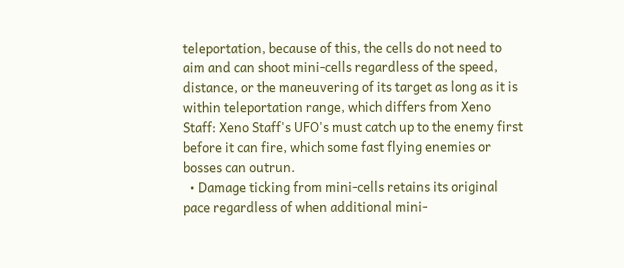teleportation, because of this, the cells do not need to aim and can shoot mini-cells regardless of the speed, distance, or the maneuvering of its target as long as it is within teleportation range, which differs from Xeno Staff: Xeno Staff's UFO's must catch up to the enemy first before it can fire, which some fast flying enemies or bosses can outrun.
  • Damage ticking from mini-cells retains its original pace regardless of when additional mini-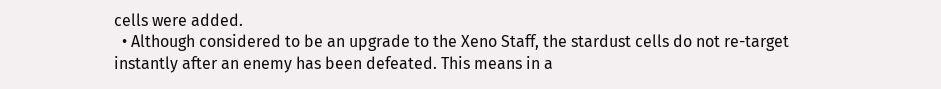cells were added.
  • Although considered to be an upgrade to the Xeno Staff, the stardust cells do not re-target instantly after an enemy has been defeated. This means in a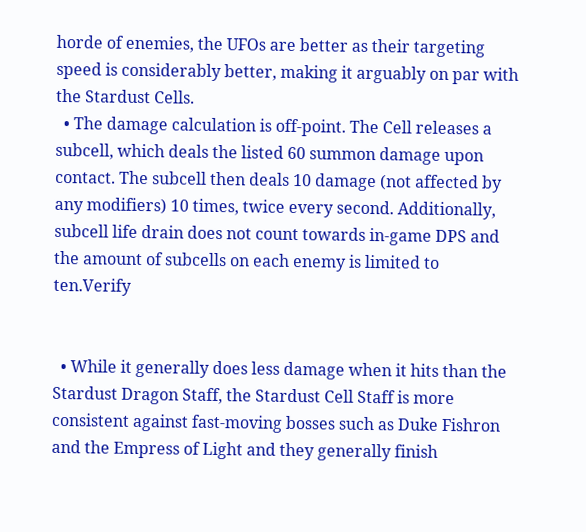horde of enemies, the UFOs are better as their targeting speed is considerably better, making it arguably on par with the Stardust Cells.
  • The damage calculation is off-point. The Cell releases a subcell, which deals the listed 60 summon damage upon contact. The subcell then deals 10 damage (not affected by any modifiers) 10 times, twice every second. Additionally, subcell life drain does not count towards in-game DPS and the amount of subcells on each enemy is limited to ten.Verify


  • While it generally does less damage when it hits than the Stardust Dragon Staff, the Stardust Cell Staff is more consistent against fast-moving bosses such as Duke Fishron and the Empress of Light and they generally finish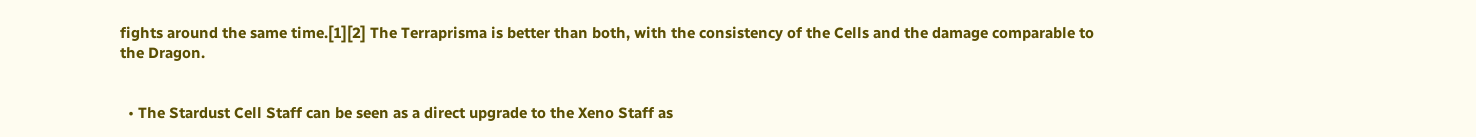fights around the same time.[1][2] The Terraprisma is better than both, with the consistency of the Cells and the damage comparable to the Dragon.


  • The Stardust Cell Staff can be seen as a direct upgrade to the Xeno Staff as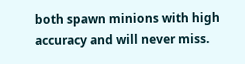both spawn minions with high accuracy and will never miss.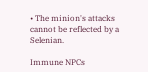• The minion's attacks cannot be reflected by a Selenian.

Immune NPCs